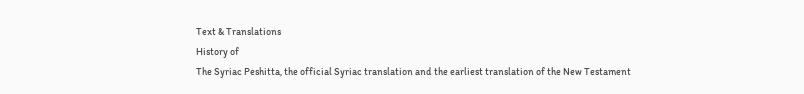Text & Translations
History of
The Syriac Peshitta, the official Syriac translation and the earliest translation of the New Testament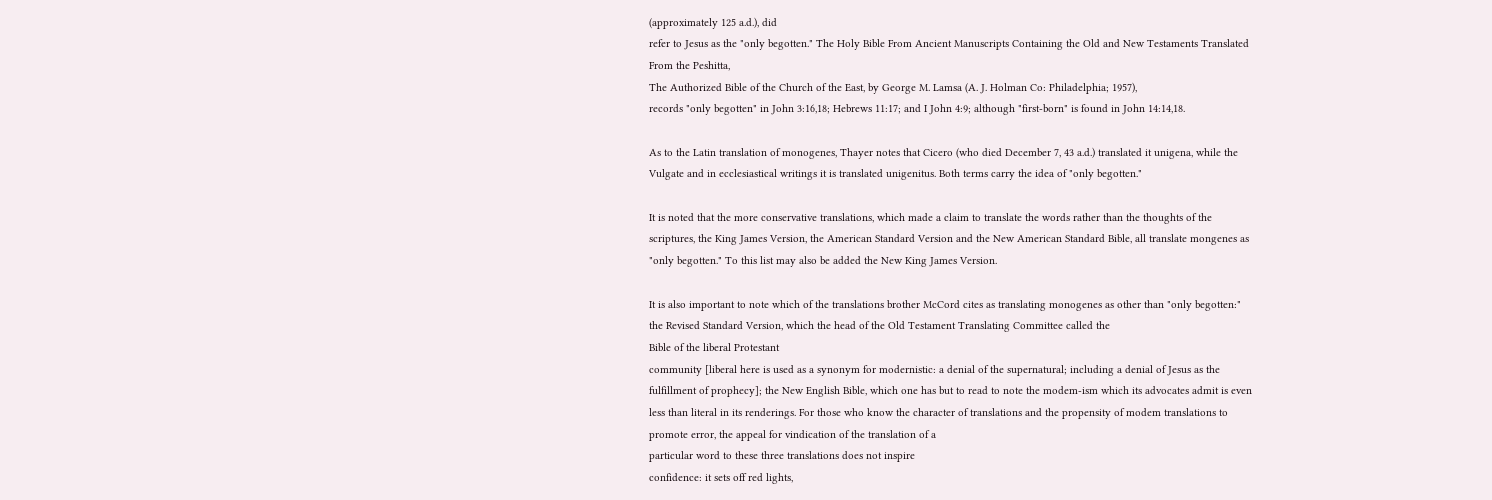(approximately 125 a.d.), did
refer to Jesus as the "only begotten." The Holy Bible From Ancient Manuscripts Containing the Old and New Testaments Translated
From the Peshitta,
The Authorized Bible of the Church of the East, by George M. Lamsa (A. J. Holman Co: Philadelphia; 1957),
records "only begotten" in John 3:16,18; Hebrews 11:17; and I John 4:9; although "first-born" is found in John 14:14,18.

As to the Latin translation of monogenes, Thayer notes that Cicero (who died December 7, 43 a.d.) translated it unigena, while the
Vulgate and in ecclesiastical writings it is translated unigenitus. Both terms carry the idea of "only begotten."

It is noted that the more conservative translations, which made a claim to translate the words rather than the thoughts of the
scriptures, the King James Version, the American Standard Version and the New American Standard Bible, all translate mongenes as
"only begotten." To this list may also be added the New King James Version.

It is also important to note which of the translations brother McCord cites as translating monogenes as other than "only begotten:"
the Revised Standard Version, which the head of the Old Testament Translating Committee called the
Bible of the liberal Protestant
community [liberal here is used as a synonym for modernistic: a denial of the supernatural; including a denial of Jesus as the
fulfillment of prophecy]; the New English Bible, which one has but to read to note the modem-ism which its advocates admit is even
less than literal in its renderings. For those who know the character of translations and the propensity of modem translations to
promote error, the appeal for vindication of the translation of a
particular word to these three translations does not inspire
confidence: it sets off red lights,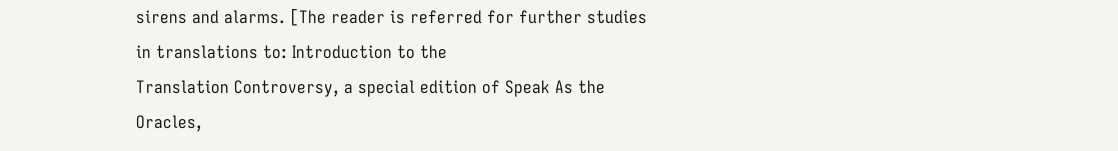sirens and alarms. [The reader is referred for further studies in translations to: Introduction to the
Translation Controversy, a special edition of Speak As the Oracles,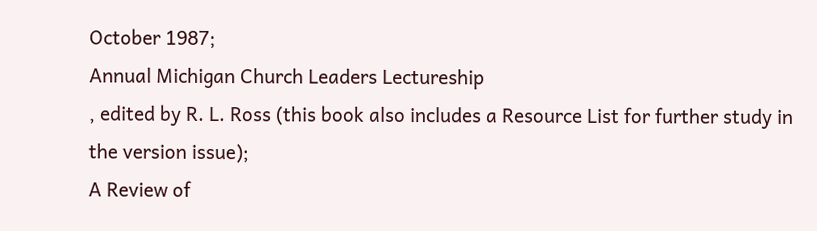October 1987;
Annual Michigan Church Leaders Lectureship
, edited by R. L. Ross (this book also includes a Resource List for further study in
the version issue);
A Review of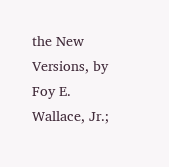the New Versions, by Foy E. Wallace, Jr.;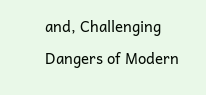and, Challenging Dangers of Modern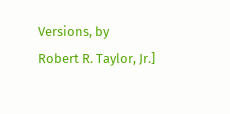Versions, by
Robert R. Taylor, Jr.]